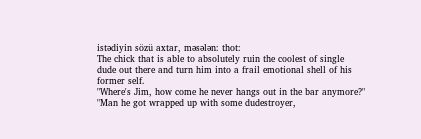istədiyin sözü axtar, məsələn: thot:
The chick that is able to absolutely ruin the coolest of single dude out there and turn him into a frail emotional shell of his former self.
"Where's Jim, how come he never hangs out in the bar anymore?" "Man he got wrapped up with some dudestroyer,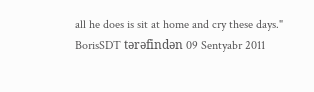all he does is sit at home and cry these days."
BorisSDT tərəfindən 09 Sentyabr 2011